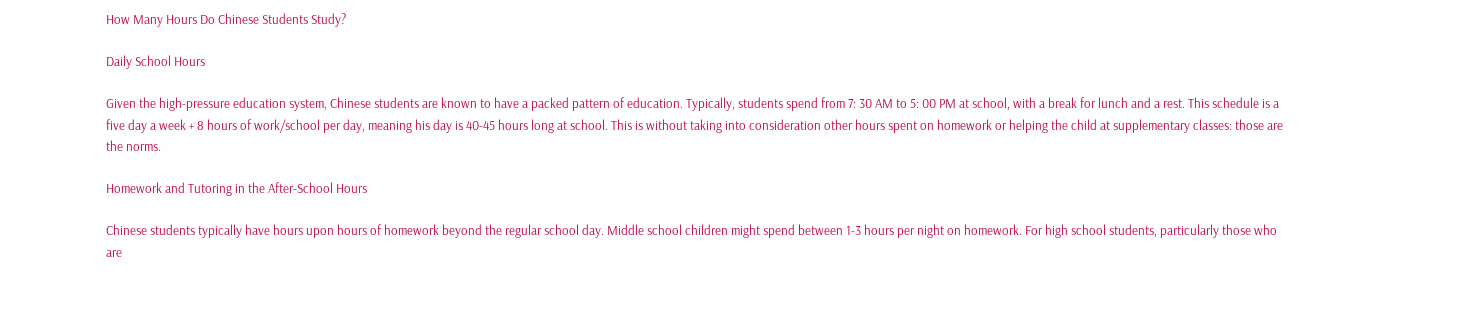How Many Hours Do Chinese Students Study?

Daily School Hours

Given the high-pressure education system, Chinese students are known to have a packed pattern of education. Typically, students spend from 7: 30 AM to 5: 00 PM at school, with a break for lunch and a rest. This schedule is a five day a week + 8 hours of work/school per day, meaning his day is 40-45 hours long at school. This is without taking into consideration other hours spent on homework or helping the child at supplementary classes: those are the norms.

Homework and Tutoring in the After-School Hours

Chinese students typically have hours upon hours of homework beyond the regular school day. Middle school children might spend between 1-3 hours per night on homework. For high school students, particularly those who are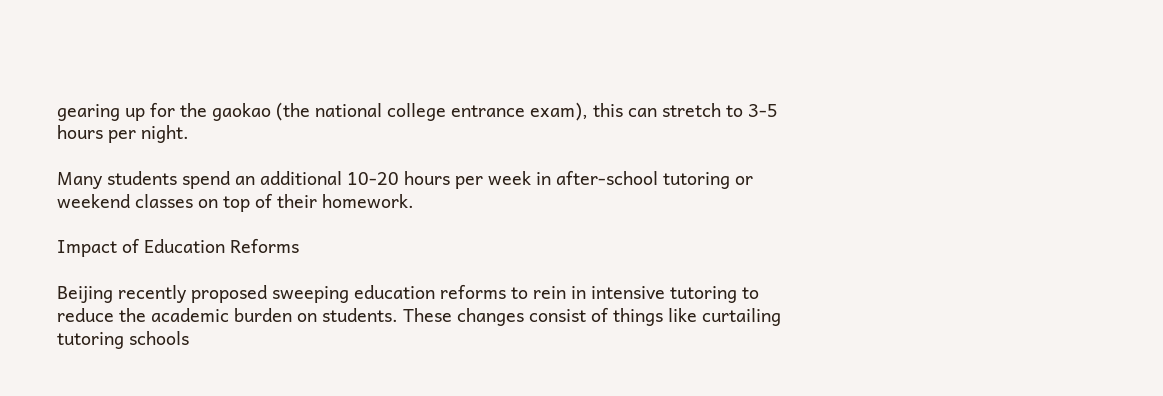gearing up for the gaokao (the national college entrance exam), this can stretch to 3-5 hours per night.

Many students spend an additional 10-20 hours per week in after-school tutoring or weekend classes on top of their homework.

Impact of Education Reforms

Beijing recently proposed sweeping education reforms to rein in intensive tutoring to reduce the academic burden on students. These changes consist of things like curtailing tutoring schools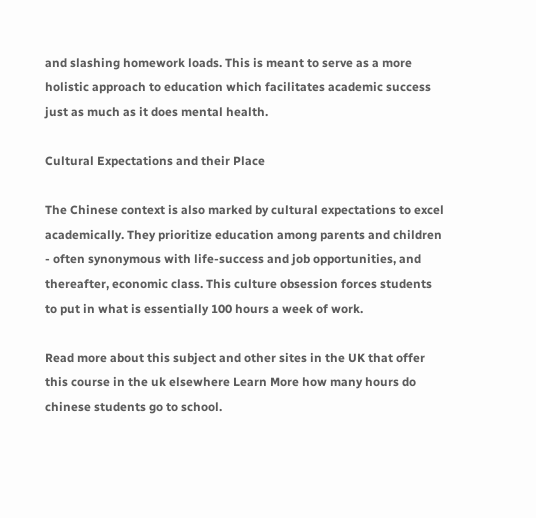and slashing homework loads. This is meant to serve as a more holistic approach to education which facilitates academic success just as much as it does mental health.

Cultural Expectations and their Place

The Chinese context is also marked by cultural expectations to excel academically. They prioritize education among parents and children - often synonymous with life-success and job opportunities, and thereafter, economic class. This culture obsession forces students to put in what is essentially 100 hours a week of work.

Read more about this subject and other sites in the UK that offer this course in the uk elsewhere Learn More how many hours do chinese students go to school.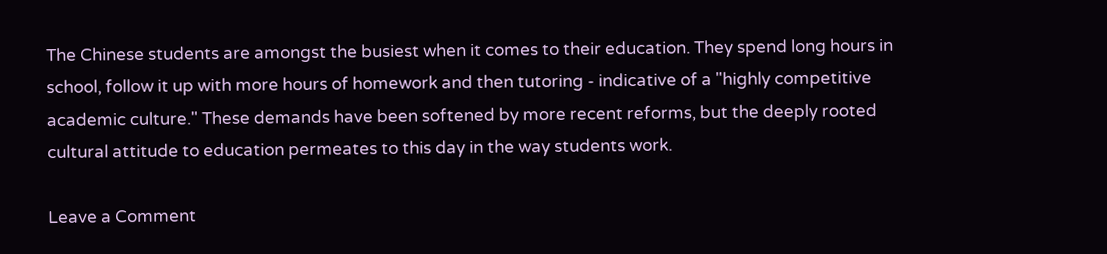The Chinese students are amongst the busiest when it comes to their education. They spend long hours in school, follow it up with more hours of homework and then tutoring - indicative of a "highly competitive academic culture." These demands have been softened by more recent reforms, but the deeply rooted cultural attitude to education permeates to this day in the way students work.

Leave a Comment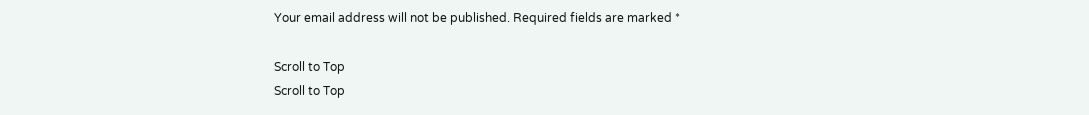Your email address will not be published. Required fields are marked *

Scroll to Top
Scroll to Top